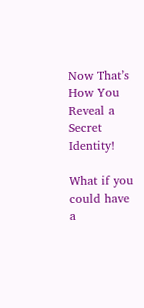Now That’s How You Reveal a Secret Identity!

What if you could have a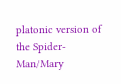platonic version of the Spider-Man/Mary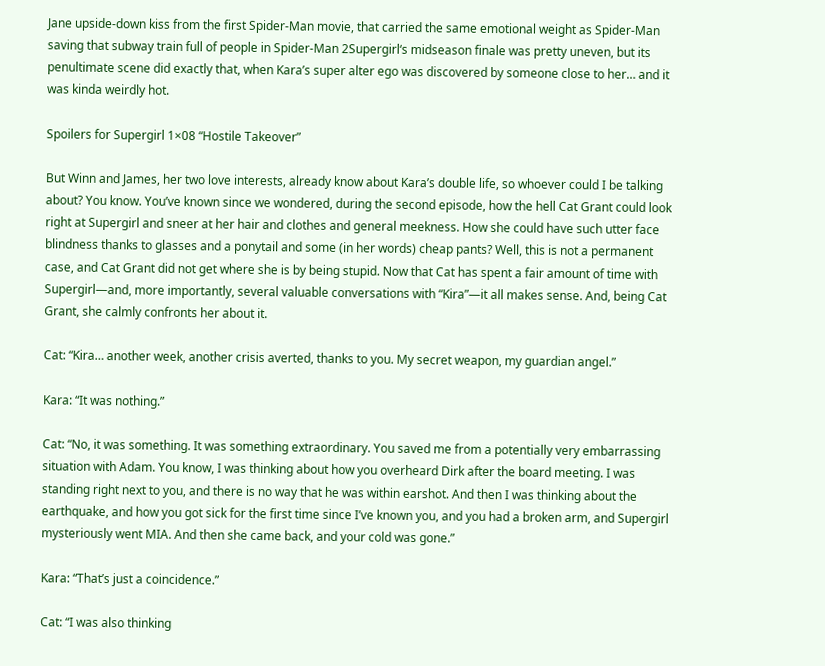Jane upside-down kiss from the first Spider-Man movie, that carried the same emotional weight as Spider-Man saving that subway train full of people in Spider-Man 2Supergirl‘s midseason finale was pretty uneven, but its penultimate scene did exactly that, when Kara’s super alter ego was discovered by someone close to her… and it was kinda weirdly hot.

Spoilers for Supergirl 1×08 “Hostile Takeover”

But Winn and James, her two love interests, already know about Kara’s double life, so whoever could I be talking about? You know. You’ve known since we wondered, during the second episode, how the hell Cat Grant could look right at Supergirl and sneer at her hair and clothes and general meekness. How she could have such utter face blindness thanks to glasses and a ponytail and some (in her words) cheap pants? Well, this is not a permanent case, and Cat Grant did not get where she is by being stupid. Now that Cat has spent a fair amount of time with Supergirl—and, more importantly, several valuable conversations with “Kira”—it all makes sense. And, being Cat Grant, she calmly confronts her about it.

Cat: “Kira… another week, another crisis averted, thanks to you. My secret weapon, my guardian angel.”

Kara: “It was nothing.”

Cat: “No, it was something. It was something extraordinary. You saved me from a potentially very embarrassing situation with Adam. You know, I was thinking about how you overheard Dirk after the board meeting. I was standing right next to you, and there is no way that he was within earshot. And then I was thinking about the earthquake, and how you got sick for the first time since I’ve known you, and you had a broken arm, and Supergirl mysteriously went MIA. And then she came back, and your cold was gone.”

Kara: “That’s just a coincidence.”

Cat: “I was also thinking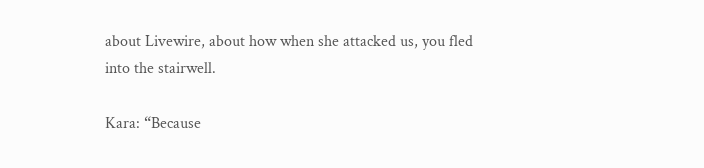about Livewire, about how when she attacked us, you fled into the stairwell.

Kara: “Because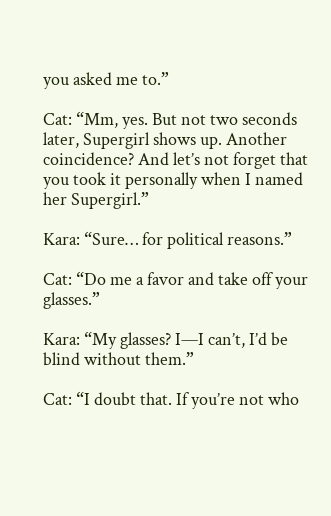you asked me to.”

Cat: “Mm, yes. But not two seconds later, Supergirl shows up. Another coincidence? And let’s not forget that you took it personally when I named her Supergirl.”

Kara: “Sure… for political reasons.”

Cat: “Do me a favor and take off your glasses.”

Kara: “My glasses? I—I can’t, I’d be blind without them.”

Cat: “I doubt that. If you’re not who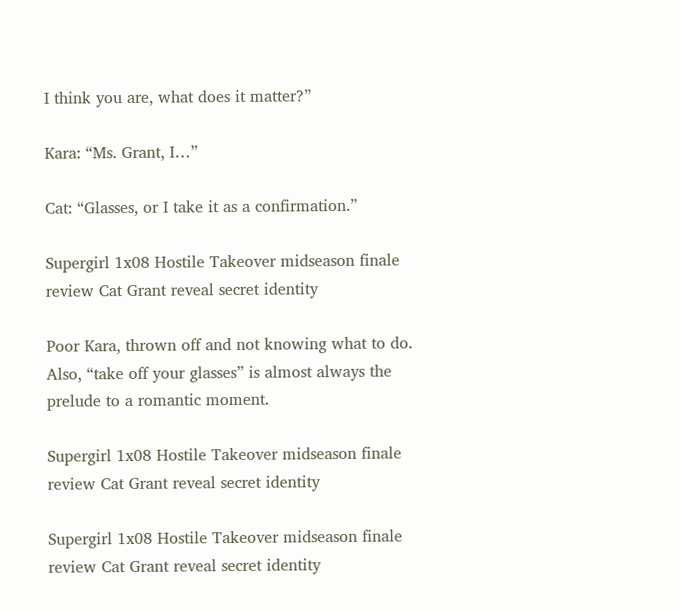I think you are, what does it matter?”

Kara: “Ms. Grant, I…”

Cat: “Glasses, or I take it as a confirmation.”

Supergirl 1x08 Hostile Takeover midseason finale review Cat Grant reveal secret identity

Poor Kara, thrown off and not knowing what to do. Also, “take off your glasses” is almost always the prelude to a romantic moment.

Supergirl 1x08 Hostile Takeover midseason finale review Cat Grant reveal secret identity

Supergirl 1x08 Hostile Takeover midseason finale review Cat Grant reveal secret identity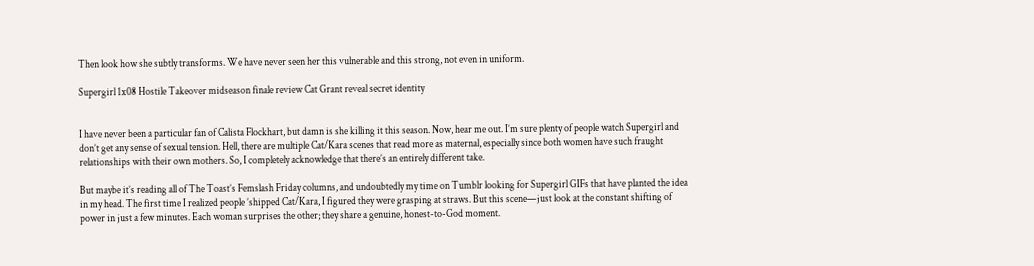Then look how she subtly transforms. We have never seen her this vulnerable and this strong, not even in uniform.

Supergirl 1x08 Hostile Takeover midseason finale review Cat Grant reveal secret identity


I have never been a particular fan of Calista Flockhart, but damn is she killing it this season. Now, hear me out. I’m sure plenty of people watch Supergirl and don’t get any sense of sexual tension. Hell, there are multiple Cat/Kara scenes that read more as maternal, especially since both women have such fraught relationships with their own mothers. So, I completely acknowledge that there’s an entirely different take.

But maybe it’s reading all of The Toast’s Femslash Friday columns, and undoubtedly my time on Tumblr looking for Supergirl GIFs that have planted the idea in my head. The first time I realized people ’shipped Cat/Kara, I figured they were grasping at straws. But this scene—just look at the constant shifting of power in just a few minutes. Each woman surprises the other; they share a genuine, honest-to-God moment.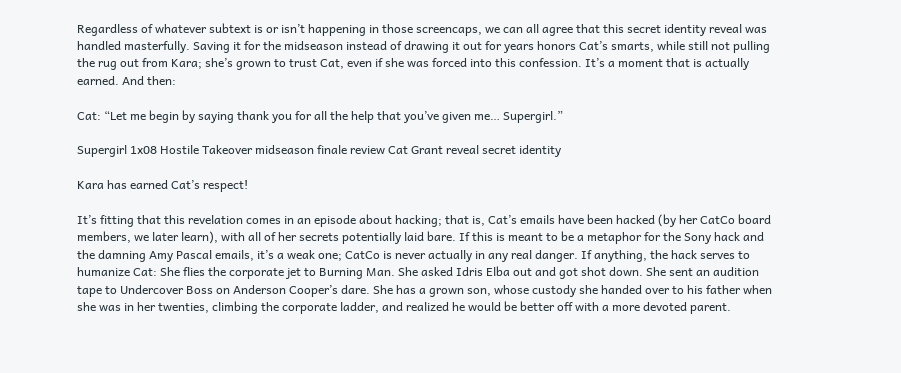Regardless of whatever subtext is or isn’t happening in those screencaps, we can all agree that this secret identity reveal was handled masterfully. Saving it for the midseason instead of drawing it out for years honors Cat’s smarts, while still not pulling the rug out from Kara; she’s grown to trust Cat, even if she was forced into this confession. It’s a moment that is actually earned. And then:

Cat: “Let me begin by saying thank you for all the help that you’ve given me… Supergirl.”

Supergirl 1x08 Hostile Takeover midseason finale review Cat Grant reveal secret identity

Kara has earned Cat’s respect!

It’s fitting that this revelation comes in an episode about hacking; that is, Cat’s emails have been hacked (by her CatCo board members, we later learn), with all of her secrets potentially laid bare. If this is meant to be a metaphor for the Sony hack and the damning Amy Pascal emails, it’s a weak one; CatCo is never actually in any real danger. If anything, the hack serves to humanize Cat: She flies the corporate jet to Burning Man. She asked Idris Elba out and got shot down. She sent an audition tape to Undercover Boss on Anderson Cooper’s dare. She has a grown son, whose custody she handed over to his father when she was in her twenties, climbing the corporate ladder, and realized he would be better off with a more devoted parent.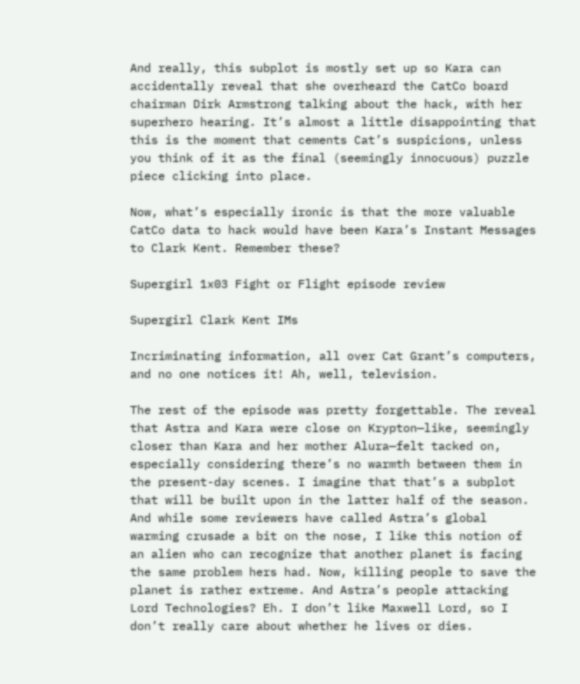And really, this subplot is mostly set up so Kara can accidentally reveal that she overheard the CatCo board chairman Dirk Armstrong talking about the hack, with her superhero hearing. It’s almost a little disappointing that this is the moment that cements Cat’s suspicions, unless you think of it as the final (seemingly innocuous) puzzle piece clicking into place.

Now, what’s especially ironic is that the more valuable CatCo data to hack would have been Kara’s Instant Messages to Clark Kent. Remember these?

Supergirl 1x03 Fight or Flight episode review

Supergirl Clark Kent IMs

Incriminating information, all over Cat Grant’s computers, and no one notices it! Ah, well, television.

The rest of the episode was pretty forgettable. The reveal that Astra and Kara were close on Krypton—like, seemingly closer than Kara and her mother Alura—felt tacked on, especially considering there’s no warmth between them in the present-day scenes. I imagine that that’s a subplot that will be built upon in the latter half of the season. And while some reviewers have called Astra’s global warming crusade a bit on the nose, I like this notion of an alien who can recognize that another planet is facing the same problem hers had. Now, killing people to save the planet is rather extreme. And Astra’s people attacking Lord Technologies? Eh. I don’t like Maxwell Lord, so I don’t really care about whether he lives or dies.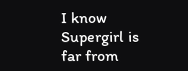I know Supergirl is far from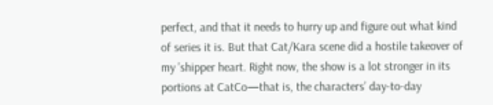perfect, and that it needs to hurry up and figure out what kind of series it is. But that Cat/Kara scene did a hostile takeover of my ’shipper heart. Right now, the show is a lot stronger in its portions at CatCo—that is, the characters’ day-to-day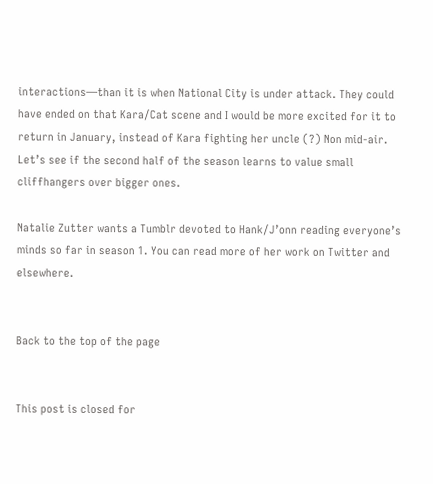interactions—than it is when National City is under attack. They could have ended on that Kara/Cat scene and I would be more excited for it to return in January, instead of Kara fighting her uncle (?) Non mid-air. Let’s see if the second half of the season learns to value small cliffhangers over bigger ones.

Natalie Zutter wants a Tumblr devoted to Hank/J’onn reading everyone’s minds so far in season 1. You can read more of her work on Twitter and elsewhere.


Back to the top of the page


This post is closed for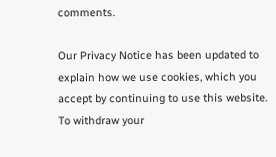comments.

Our Privacy Notice has been updated to explain how we use cookies, which you accept by continuing to use this website. To withdraw your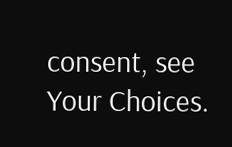consent, see Your Choices.